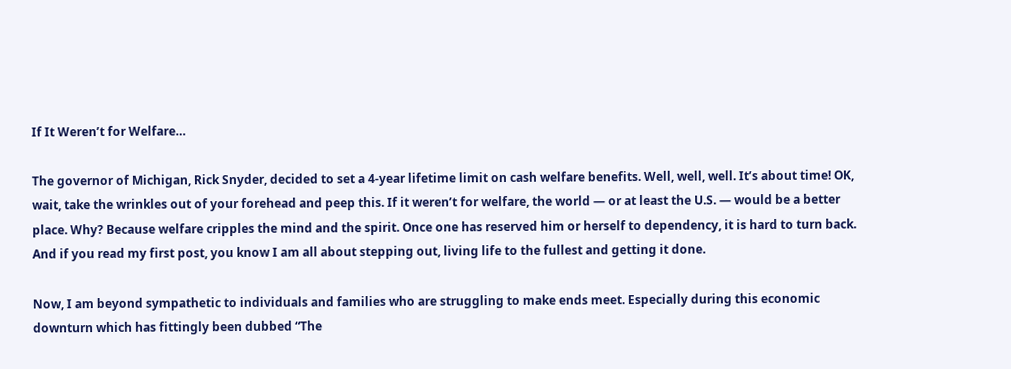If It Weren’t for Welfare…

The governor of Michigan, Rick Snyder, decided to set a 4-year lifetime limit on cash welfare benefits. Well, well, well. It’s about time! OK, wait, take the wrinkles out of your forehead and peep this. If it weren’t for welfare, the world — or at least the U.S. — would be a better place. Why? Because welfare cripples the mind and the spirit. Once one has reserved him or herself to dependency, it is hard to turn back. And if you read my first post, you know I am all about stepping out, living life to the fullest and getting it done.

Now, I am beyond sympathetic to individuals and families who are struggling to make ends meet. Especially during this economic downturn which has fittingly been dubbed “The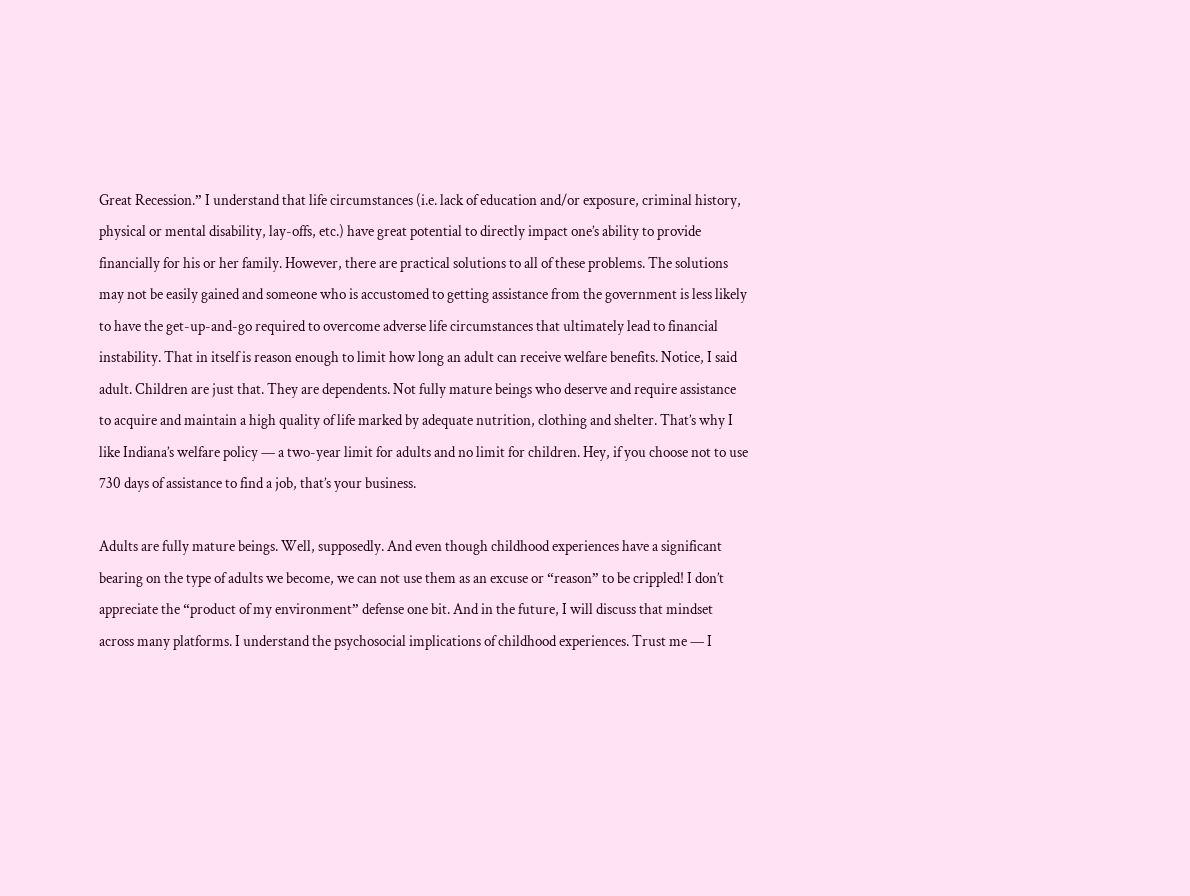Great Recession.” I understand that life circumstances (i.e. lack of education and/or exposure, criminal history, physical or mental disability, lay-offs, etc.) have great potential to directly impact one’s ability to provide financially for his or her family. However, there are practical solutions to all of these problems. The solutions may not be easily gained and someone who is accustomed to getting assistance from the government is less likely to have the get-up-and-go required to overcome adverse life circumstances that ultimately lead to financial instability. That in itself is reason enough to limit how long an adult can receive welfare benefits. Notice, I said adult. Children are just that. They are dependents. Not fully mature beings who deserve and require assistance to acquire and maintain a high quality of life marked by adequate nutrition, clothing and shelter. That’s why I like Indiana’s welfare policy — a two-year limit for adults and no limit for children. Hey, if you choose not to use 730 days of assistance to find a job, that’s your business.

Adults are fully mature beings. Well, supposedly. And even though childhood experiences have a significant bearing on the type of adults we become, we can not use them as an excuse or “reason” to be crippled! I don’t appreciate the “product of my environment” defense one bit. And in the future, I will discuss that mindset across many platforms. I understand the psychosocial implications of childhood experiences. Trust me — I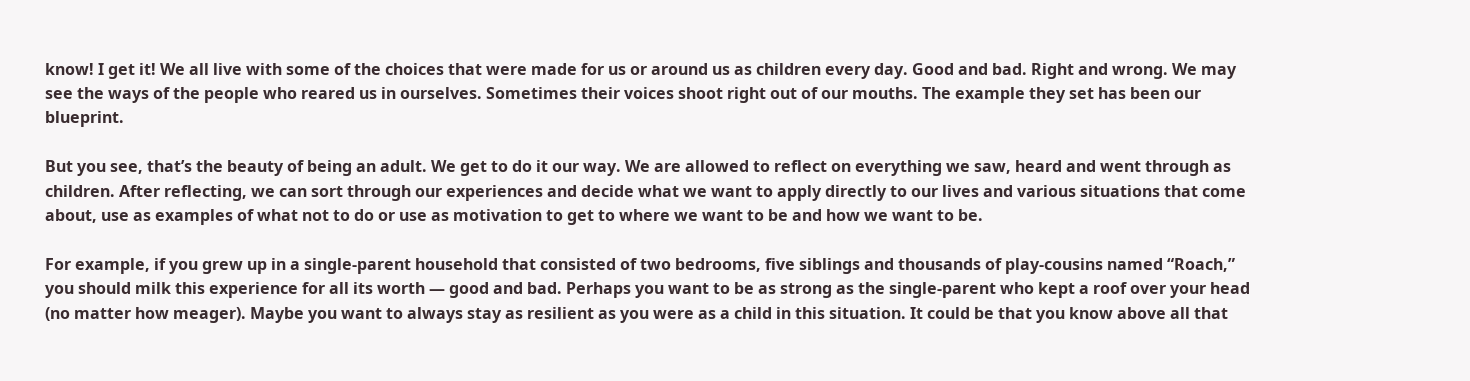know! I get it! We all live with some of the choices that were made for us or around us as children every day. Good and bad. Right and wrong. We may see the ways of the people who reared us in ourselves. Sometimes their voices shoot right out of our mouths. The example they set has been our blueprint.

But you see, that’s the beauty of being an adult. We get to do it our way. We are allowed to reflect on everything we saw, heard and went through as children. After reflecting, we can sort through our experiences and decide what we want to apply directly to our lives and various situations that come about, use as examples of what not to do or use as motivation to get to where we want to be and how we want to be.

For example, if you grew up in a single-parent household that consisted of two bedrooms, five siblings and thousands of play-cousins named “Roach,” you should milk this experience for all its worth — good and bad. Perhaps you want to be as strong as the single-parent who kept a roof over your head (no matter how meager). Maybe you want to always stay as resilient as you were as a child in this situation. It could be that you know above all that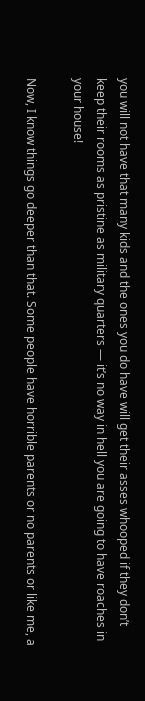you will not have that many kids and the ones you do have will get their asses whooped if they don’t keep their rooms as pristine as military quarters — it’s no way in hell you are going to have roaches in your house!

Now, I know things go deeper than that. Some people have horrible parents or no parents or like me, a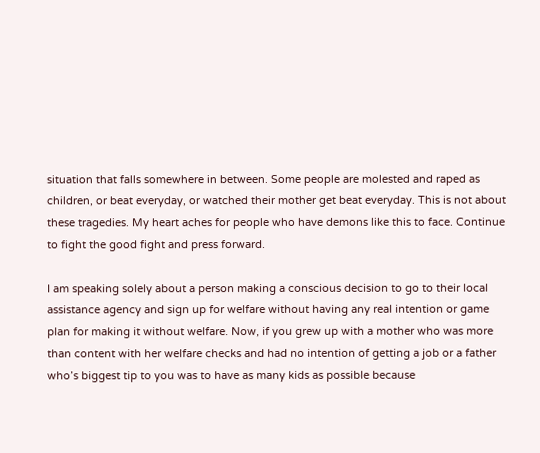situation that falls somewhere in between. Some people are molested and raped as children, or beat everyday, or watched their mother get beat everyday. This is not about these tragedies. My heart aches for people who have demons like this to face. Continue to fight the good fight and press forward.

I am speaking solely about a person making a conscious decision to go to their local assistance agency and sign up for welfare without having any real intention or game plan for making it without welfare. Now, if you grew up with a mother who was more than content with her welfare checks and had no intention of getting a job or a father who’s biggest tip to you was to have as many kids as possible because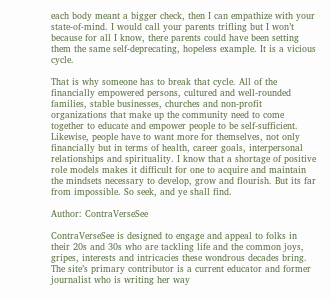each body meant a bigger check, then I can empathize with your state-of-mind. I would call your parents trifling but I won’t because for all I know, there parents could have been setting them the same self-deprecating, hopeless example. It is a vicious cycle.

That is why someone has to break that cycle. All of the financially empowered persons, cultured and well-rounded families, stable businesses, churches and non-profit organizations that make up the community need to come together to educate and empower people to be self-sufficient. Likewise, people have to want more for themselves, not only financially but in terms of health, career goals, interpersonal relationships and spirituality. I know that a shortage of positive role models makes it difficult for one to acquire and maintain the mindsets necessary to develop, grow and flourish. But its far from impossible. So seek, and ye shall find.

Author: ContraVerseSee

ContraVerseSee is designed to engage and appeal to folks in their 20s and 30s who are tackling life and the common joys, gripes, interests and intricacies these wondrous decades bring. The site’s primary contributor is a current educator and former journalist who is writing her way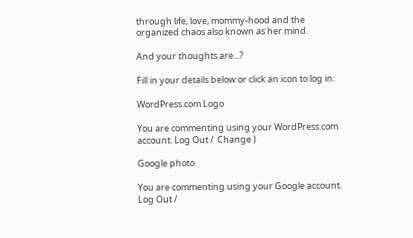through life, love, mommy-hood and the organized chaos also known as her mind.

And your thoughts are...?

Fill in your details below or click an icon to log in:

WordPress.com Logo

You are commenting using your WordPress.com account. Log Out /  Change )

Google photo

You are commenting using your Google account. Log Out /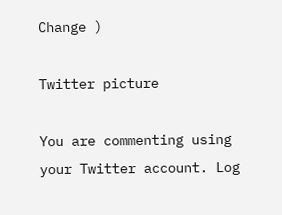Change )

Twitter picture

You are commenting using your Twitter account. Log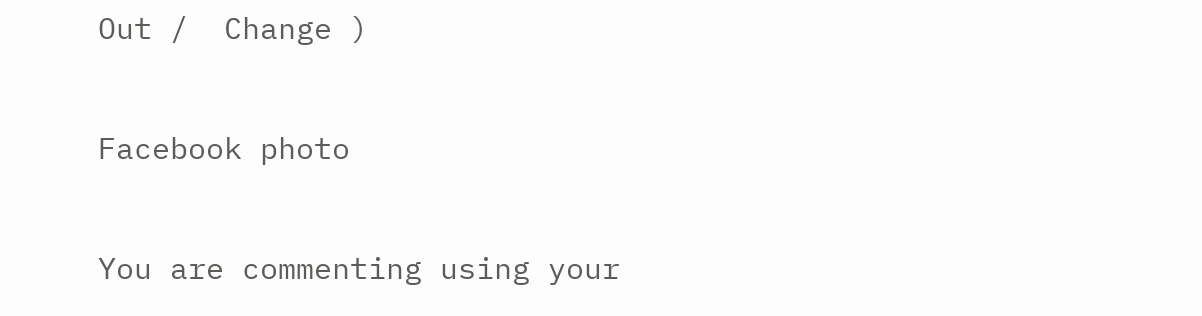Out /  Change )

Facebook photo

You are commenting using your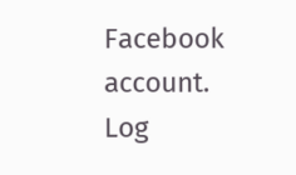Facebook account. Log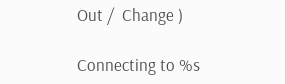Out /  Change )

Connecting to %s